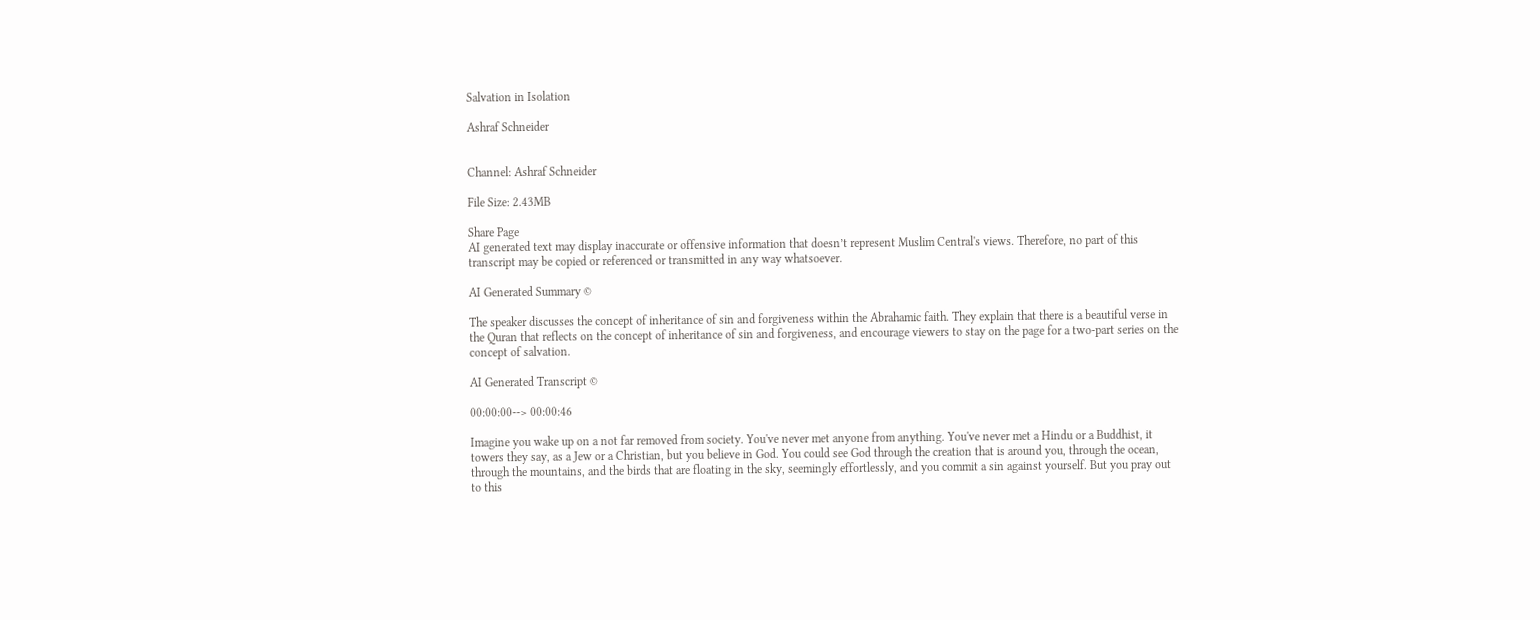Salvation in Isolation

Ashraf Schneider


Channel: Ashraf Schneider

File Size: 2.43MB

Share Page
AI generated text may display inaccurate or offensive information that doesn’t represent Muslim Central's views. Therefore, no part of this transcript may be copied or referenced or transmitted in any way whatsoever.

AI Generated Summary ©

The speaker discusses the concept of inheritance of sin and forgiveness within the Abrahamic faith. They explain that there is a beautiful verse in the Quran that reflects on the concept of inheritance of sin and forgiveness, and encourage viewers to stay on the page for a two-part series on the concept of salvation.

AI Generated Transcript ©

00:00:00--> 00:00:46

Imagine you wake up on a not far removed from society. You've never met anyone from anything. You've never met a Hindu or a Buddhist, it towers they say, as a Jew or a Christian, but you believe in God. You could see God through the creation that is around you, through the ocean, through the mountains, and the birds that are floating in the sky, seemingly effortlessly, and you commit a sin against yourself. But you pray out to this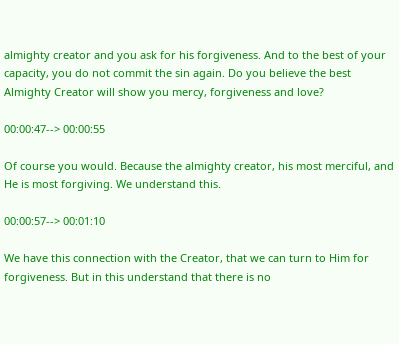almighty creator and you ask for his forgiveness. And to the best of your capacity, you do not commit the sin again. Do you believe the best Almighty Creator will show you mercy, forgiveness and love?

00:00:47--> 00:00:55

Of course you would. Because the almighty creator, his most merciful, and He is most forgiving. We understand this.

00:00:57--> 00:01:10

We have this connection with the Creator, that we can turn to Him for forgiveness. But in this understand that there is no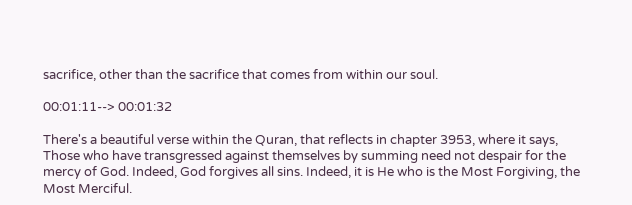sacrifice, other than the sacrifice that comes from within our soul.

00:01:11--> 00:01:32

There's a beautiful verse within the Quran, that reflects in chapter 3953, where it says, Those who have transgressed against themselves by summing need not despair for the mercy of God. Indeed, God forgives all sins. Indeed, it is He who is the Most Forgiving, the Most Merciful.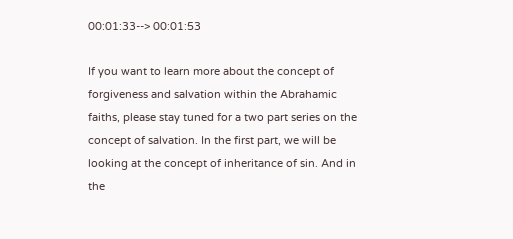00:01:33--> 00:01:53

If you want to learn more about the concept of forgiveness and salvation within the Abrahamic faiths, please stay tuned for a two part series on the concept of salvation. In the first part, we will be looking at the concept of inheritance of sin. And in the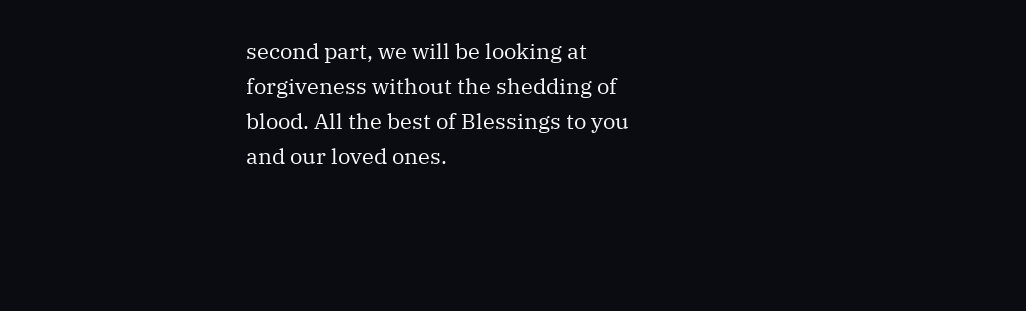second part, we will be looking at forgiveness without the shedding of blood. All the best of Blessings to you and our loved ones.